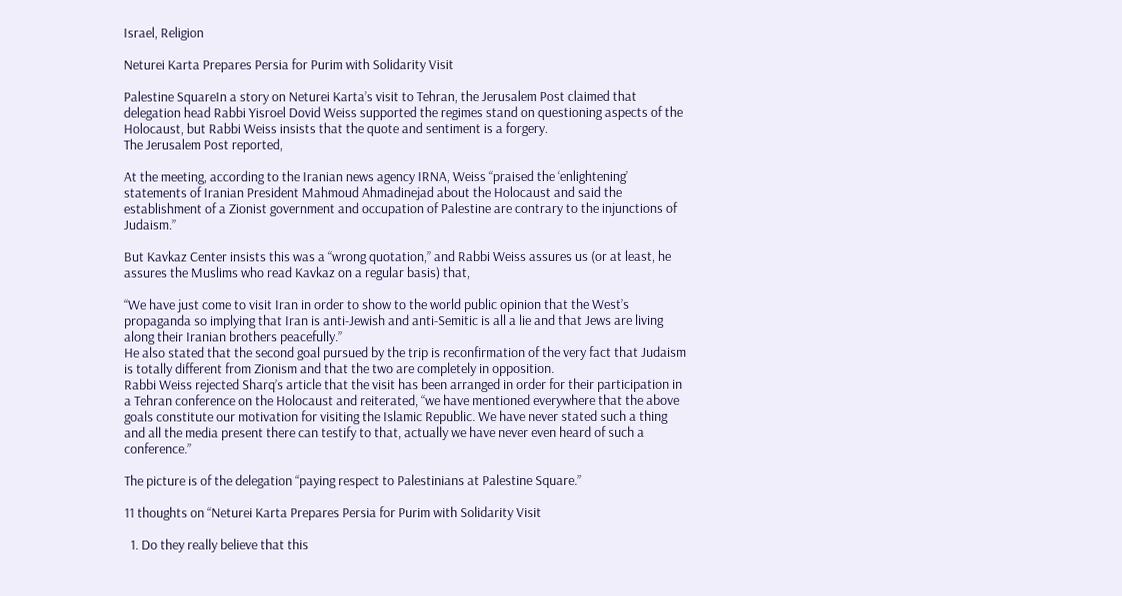Israel, Religion

Neturei Karta Prepares Persia for Purim with Solidarity Visit

Palestine SquareIn a story on Neturei Karta’s visit to Tehran, the Jerusalem Post claimed that delegation head Rabbi Yisroel Dovid Weiss supported the regimes stand on questioning aspects of the Holocaust, but Rabbi Weiss insists that the quote and sentiment is a forgery.
The Jerusalem Post reported,

At the meeting, according to the Iranian news agency IRNA, Weiss “praised the ‘enlightening’ statements of Iranian President Mahmoud Ahmadinejad about the Holocaust and said the establishment of a Zionist government and occupation of Palestine are contrary to the injunctions of Judaism.”

But Kavkaz Center insists this was a “wrong quotation,” and Rabbi Weiss assures us (or at least, he assures the Muslims who read Kavkaz on a regular basis) that,

“We have just come to visit Iran in order to show to the world public opinion that the West’s propaganda so implying that Iran is anti-Jewish and anti-Semitic is all a lie and that Jews are living along their Iranian brothers peacefully.”
He also stated that the second goal pursued by the trip is reconfirmation of the very fact that Judaism is totally different from Zionism and that the two are completely in opposition.
Rabbi Weiss rejected Sharq’s article that the visit has been arranged in order for their participation in a Tehran conference on the Holocaust and reiterated, “we have mentioned everywhere that the above goals constitute our motivation for visiting the Islamic Republic. We have never stated such a thing and all the media present there can testify to that, actually we have never even heard of such a conference.”

The picture is of the delegation “paying respect to Palestinians at Palestine Square.”

11 thoughts on “Neturei Karta Prepares Persia for Purim with Solidarity Visit

  1. Do they really believe that this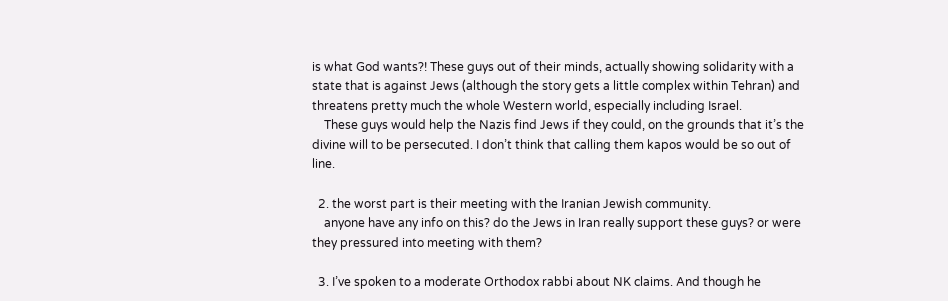is what God wants?! These guys out of their minds, actually showing solidarity with a state that is against Jews (although the story gets a little complex within Tehran) and threatens pretty much the whole Western world, especially including Israel.
    These guys would help the Nazis find Jews if they could, on the grounds that it’s the divine will to be persecuted. I don’t think that calling them kapos would be so out of line.

  2. the worst part is their meeting with the Iranian Jewish community.
    anyone have any info on this? do the Jews in Iran really support these guys? or were they pressured into meeting with them?

  3. I’ve spoken to a moderate Orthodox rabbi about NK claims. And though he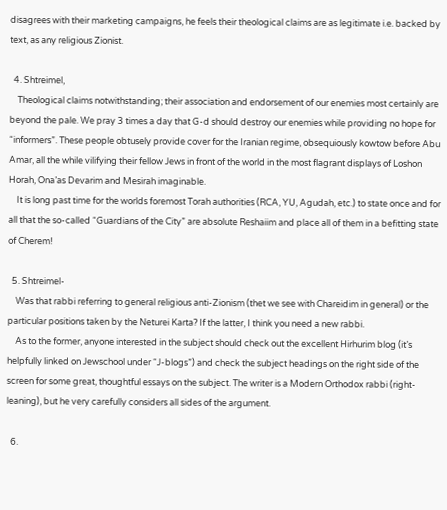disagrees with their marketing campaigns, he feels their theological claims are as legitimate i.e. backed by text, as any religious Zionist.

  4. Shtreimel,
    Theological claims notwithstanding; their association and endorsement of our enemies most certainly are beyond the pale. We pray 3 times a day that G-d should destroy our enemies while providing no hope for “informers”. These people obtusely provide cover for the Iranian regime, obsequiously kowtow before Abu Amar, all the while vilifying their fellow Jews in front of the world in the most flagrant displays of Loshon Horah, Ona’as Devarim and Mesirah imaginable.
    It is long past time for the worlds foremost Torah authorities (RCA, YU, Agudah, etc.) to state once and for all that the so-called “Guardians of the City” are absolute Reshaiim and place all of them in a befitting state of Cherem!

  5. Shtreimel-
    Was that rabbi referring to general religious anti-Zionism (thet we see with Chareidim in general) or the particular positions taken by the Neturei Karta? If the latter, I think you need a new rabbi.
    As to the former, anyone interested in the subject should check out the excellent Hirhurim blog (it’s helpfully linked on Jewschool under “J-blogs”) and check the subject headings on the right side of the screen for some great, thoughtful essays on the subject. The writer is a Modern Orthodox rabbi (right-leaning), but he very carefully considers all sides of the argument.

  6.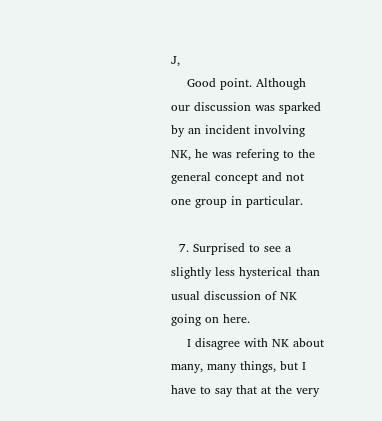J,
    Good point. Although our discussion was sparked by an incident involving NK, he was refering to the general concept and not one group in particular.

  7. Surprised to see a slightly less hysterical than usual discussion of NK going on here.
    I disagree with NK about many, many things, but I have to say that at the very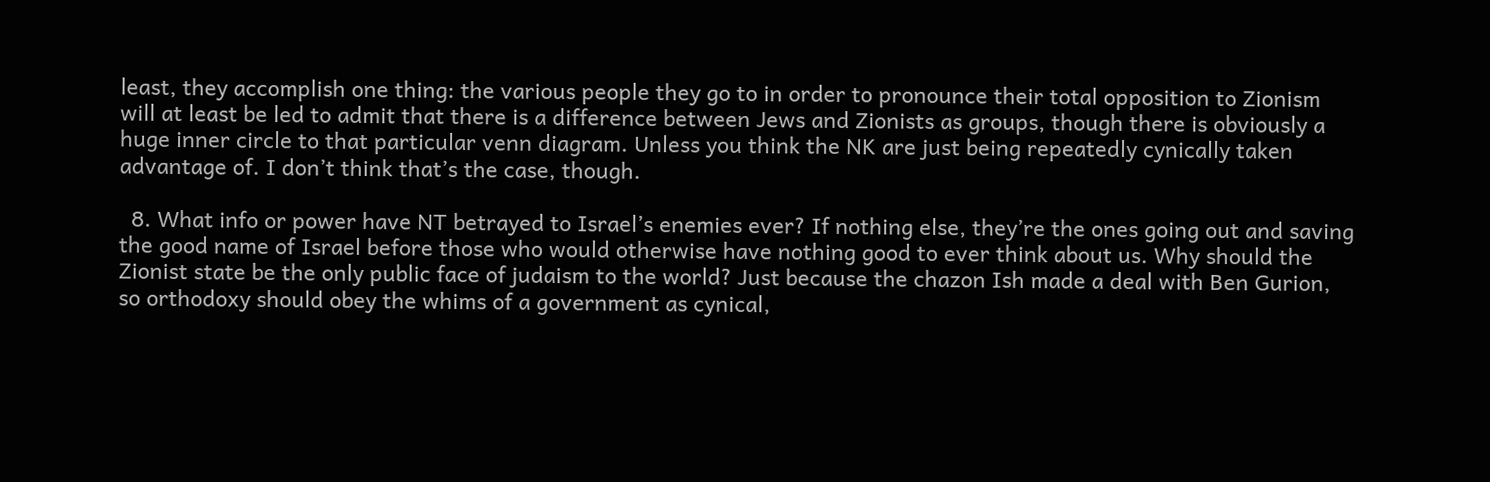least, they accomplish one thing: the various people they go to in order to pronounce their total opposition to Zionism will at least be led to admit that there is a difference between Jews and Zionists as groups, though there is obviously a huge inner circle to that particular venn diagram. Unless you think the NK are just being repeatedly cynically taken advantage of. I don’t think that’s the case, though.

  8. What info or power have NT betrayed to Israel’s enemies ever? If nothing else, they’re the ones going out and saving the good name of Israel before those who would otherwise have nothing good to ever think about us. Why should the Zionist state be the only public face of judaism to the world? Just because the chazon Ish made a deal with Ben Gurion, so orthodoxy should obey the whims of a government as cynical,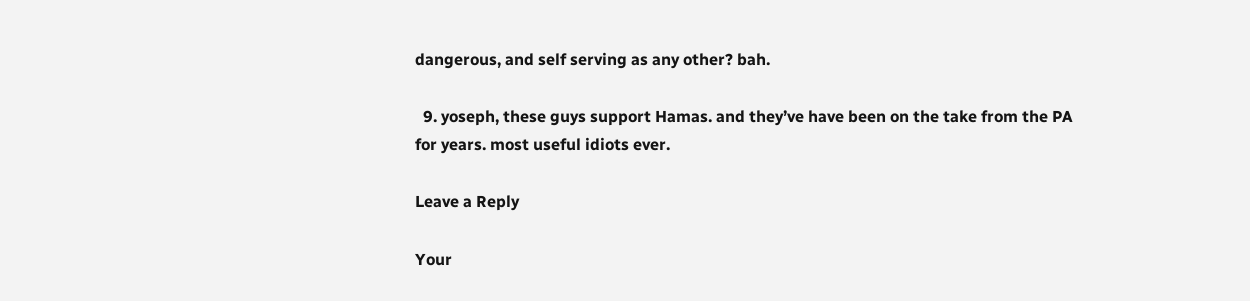dangerous, and self serving as any other? bah.

  9. yoseph, these guys support Hamas. and they’ve have been on the take from the PA for years. most useful idiots ever.

Leave a Reply

Your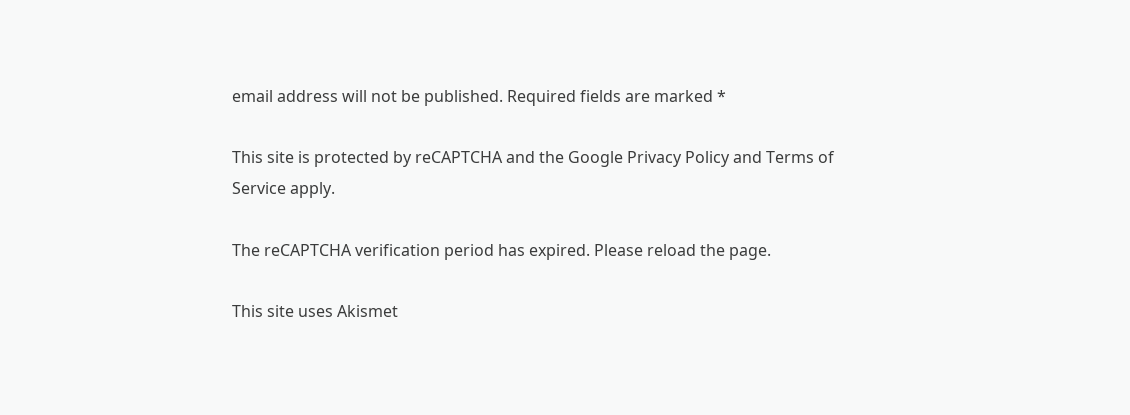email address will not be published. Required fields are marked *

This site is protected by reCAPTCHA and the Google Privacy Policy and Terms of Service apply.

The reCAPTCHA verification period has expired. Please reload the page.

This site uses Akismet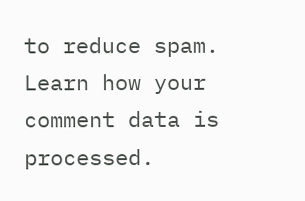to reduce spam. Learn how your comment data is processed.